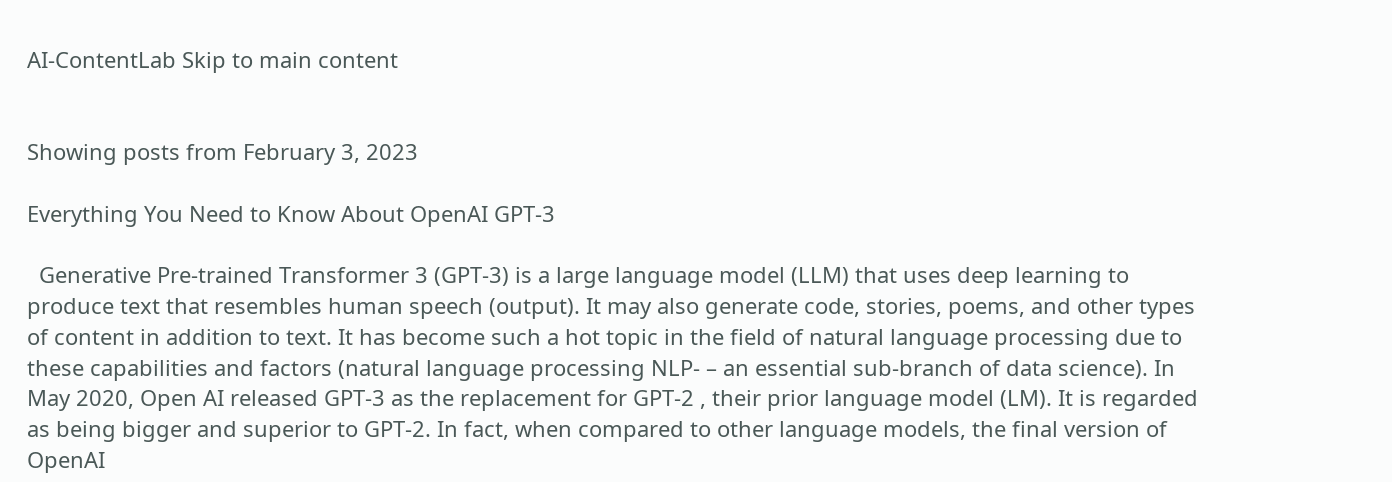AI-ContentLab Skip to main content


Showing posts from February 3, 2023

Everything You Need to Know About OpenAI GPT-3

  Generative Pre-trained Transformer 3 (GPT-3) is a large language model (LLM) that uses deep learning to produce text that resembles human speech (output). It may also generate code, stories, poems, and other types of content in addition to text. It has become such a hot topic in the field of natural language processing due to these capabilities and factors (natural language processing NLP- – an essential sub-branch of data science). In May 2020, Open AI released GPT-3 as the replacement for GPT-2 , their prior language model (LM). It is regarded as being bigger and superior to GPT-2. In fact, when compared to other language models, the final version of OpenAI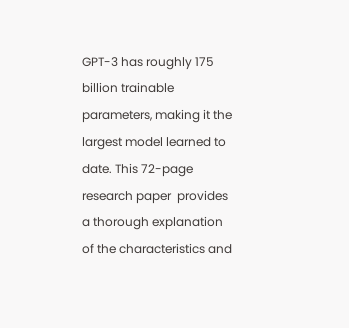GPT-3 has roughly 175 billion trainable parameters, making it the largest model learned to date. This 72-page research paper  provides a thorough explanation of the characteristics and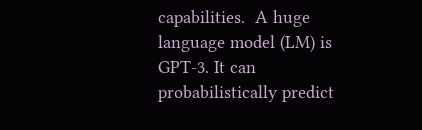capabilities.  A huge language model (LM) is GPT-3. It can probabilistically predict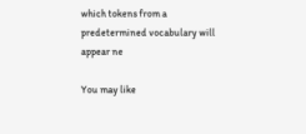which tokens from a predetermined vocabulary will appear ne

You may like